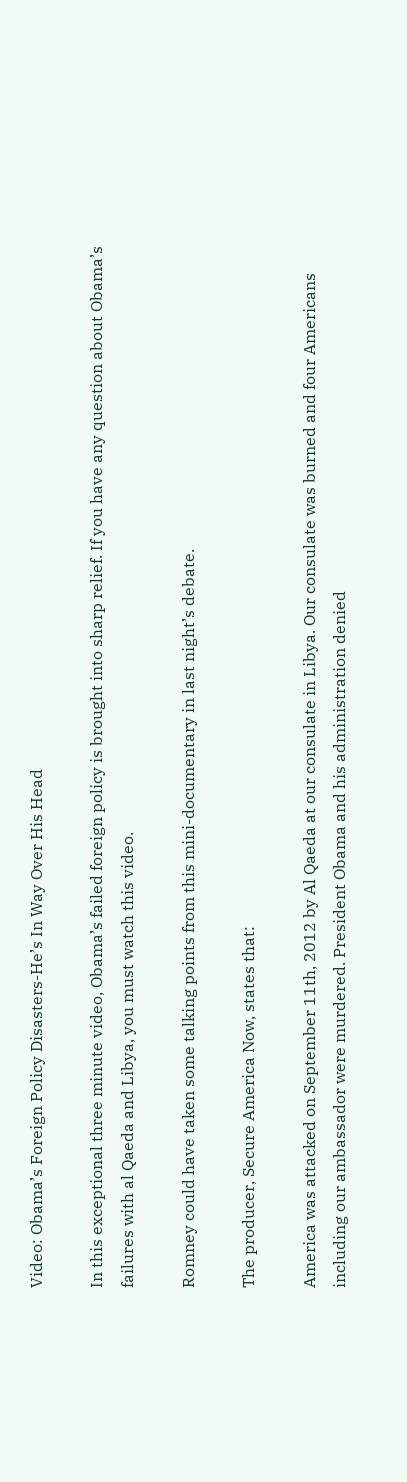Video: Obama’s Foreign Policy Disasters-He’s In Way Over His Head

In this exceptional three minute video, Obama’s failed foreign policy is brought into sharp relief. If you have any question about Obama’s failures with al Qaeda and Libya, you must watch this video.

Romney could have taken some talking points from this mini-documentary in last night’s debate.

The producer, Secure America Now, states that:

America was attacked on September 11th, 2012 by Al Qaeda at our consulate in Libya. Our consulate was burned and four Americans including our ambassador were murdered. President Obama and his administration denied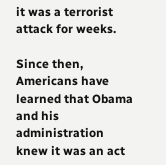it was a terrorist attack for weeks.

Since then, Americans have learned that Obama and his administration knew it was an act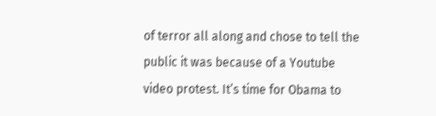of terror all along and chose to tell the public it was because of a Youtube video protest. It’s time for Obama to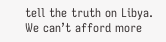tell the truth on Libya. We can’t afford more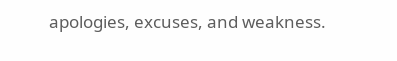apologies, excuses, and weakness.